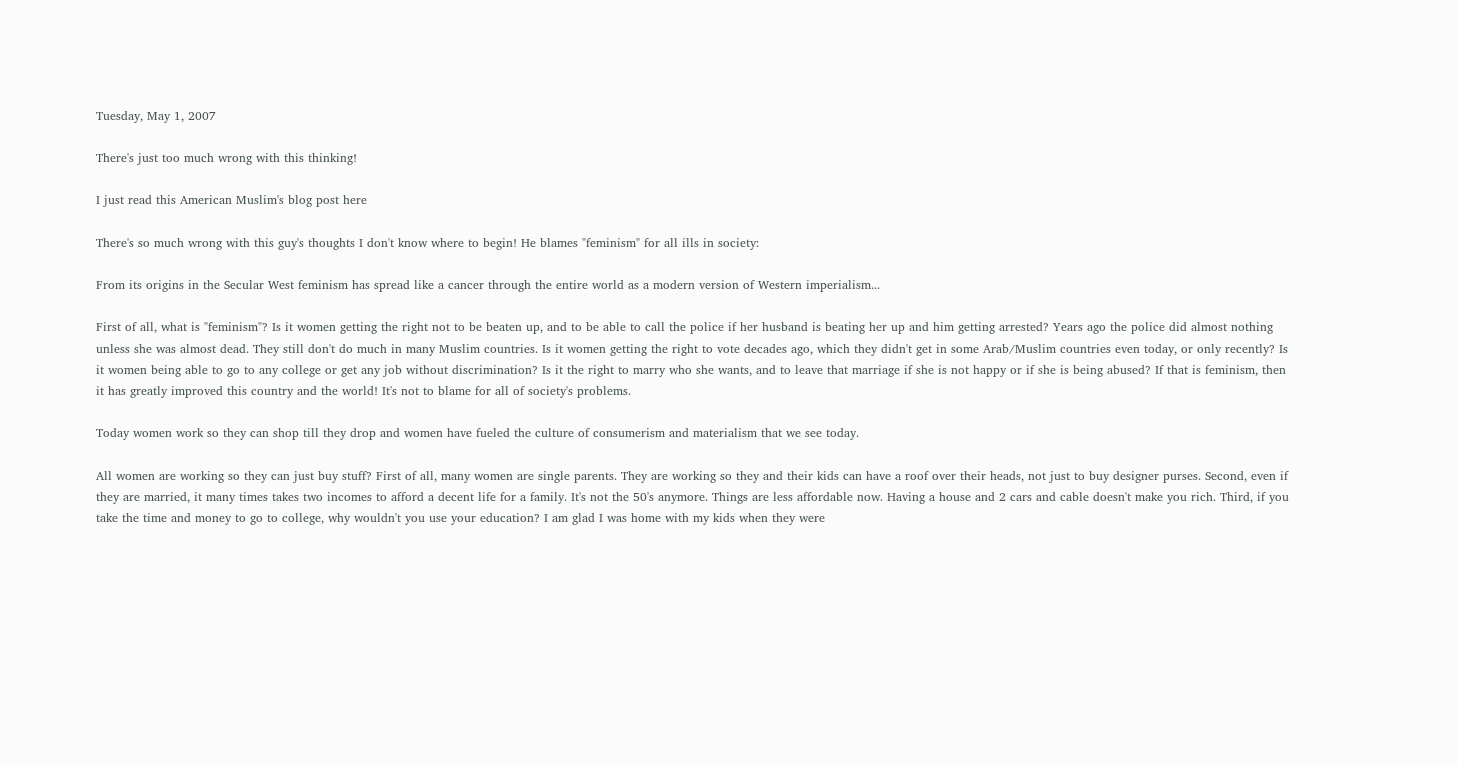Tuesday, May 1, 2007

There's just too much wrong with this thinking!

I just read this American Muslim's blog post here

There's so much wrong with this guy's thoughts I don't know where to begin! He blames "feminism" for all ills in society:

From its origins in the Secular West feminism has spread like a cancer through the entire world as a modern version of Western imperialism...

First of all, what is "feminism"? Is it women getting the right not to be beaten up, and to be able to call the police if her husband is beating her up and him getting arrested? Years ago the police did almost nothing unless she was almost dead. They still don't do much in many Muslim countries. Is it women getting the right to vote decades ago, which they didn't get in some Arab/Muslim countries even today, or only recently? Is it women being able to go to any college or get any job without discrimination? Is it the right to marry who she wants, and to leave that marriage if she is not happy or if she is being abused? If that is feminism, then it has greatly improved this country and the world! It's not to blame for all of society's problems.

Today women work so they can shop till they drop and women have fueled the culture of consumerism and materialism that we see today.

All women are working so they can just buy stuff? First of all, many women are single parents. They are working so they and their kids can have a roof over their heads, not just to buy designer purses. Second, even if they are married, it many times takes two incomes to afford a decent life for a family. It's not the 50's anymore. Things are less affordable now. Having a house and 2 cars and cable doesn't make you rich. Third, if you take the time and money to go to college, why wouldn't you use your education? I am glad I was home with my kids when they were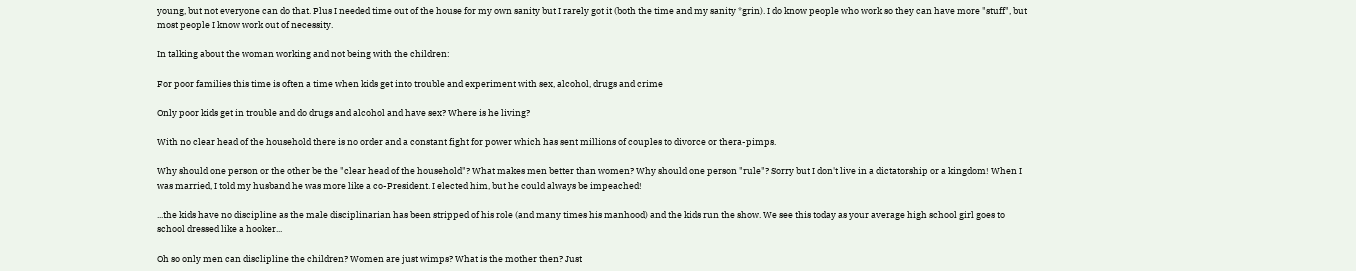young, but not everyone can do that. Plus I needed time out of the house for my own sanity but I rarely got it (both the time and my sanity *grin). I do know people who work so they can have more "stuff", but most people I know work out of necessity.

In talking about the woman working and not being with the children:

For poor families this time is often a time when kids get into trouble and experiment with sex, alcohol, drugs and crime

Only poor kids get in trouble and do drugs and alcohol and have sex? Where is he living?

With no clear head of the household there is no order and a constant fight for power which has sent millions of couples to divorce or thera-pimps.

Why should one person or the other be the "clear head of the household"? What makes men better than women? Why should one person "rule"? Sorry but I don't live in a dictatorship or a kingdom! When I was married, I told my husband he was more like a co-President. I elected him, but he could always be impeached!

...the kids have no discipline as the male disciplinarian has been stripped of his role (and many times his manhood) and the kids run the show. We see this today as your average high school girl goes to school dressed like a hooker...

Oh so only men can disclipline the children? Women are just wimps? What is the mother then? Just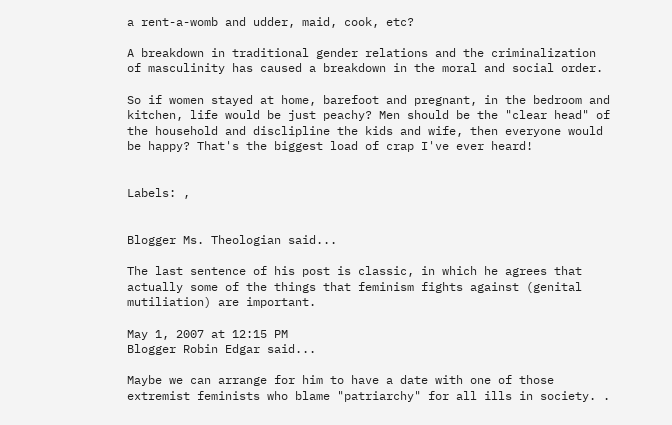a rent-a-womb and udder, maid, cook, etc?

A breakdown in traditional gender relations and the criminalization of masculinity has caused a breakdown in the moral and social order.

So if women stayed at home, barefoot and pregnant, in the bedroom and kitchen, life would be just peachy? Men should be the "clear head" of the household and disclipline the kids and wife, then everyone would be happy? That's the biggest load of crap I've ever heard!


Labels: ,


Blogger Ms. Theologian said...

The last sentence of his post is classic, in which he agrees that actually some of the things that feminism fights against (genital mutiliation) are important.

May 1, 2007 at 12:15 PM
Blogger Robin Edgar said...

Maybe we can arrange for him to have a date with one of those extremist feminists who blame "patriarchy" for all ills in society. .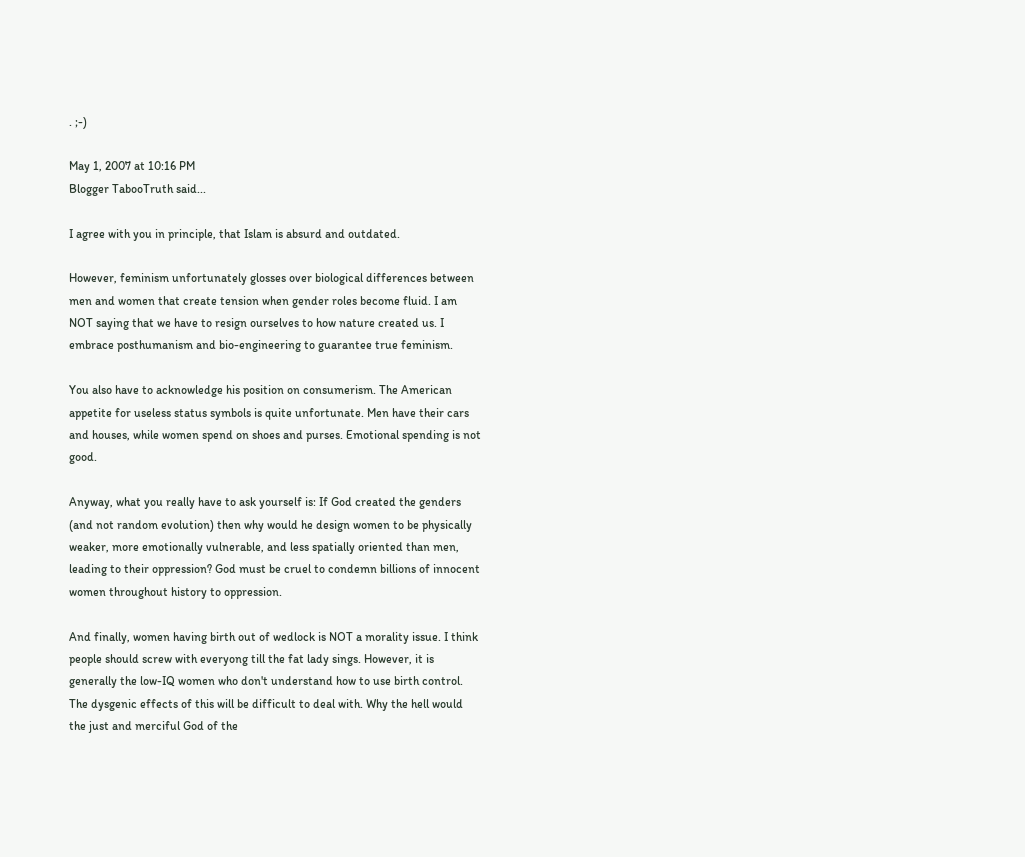. ;-)

May 1, 2007 at 10:16 PM
Blogger TabooTruth said...

I agree with you in principle, that Islam is absurd and outdated.

However, feminism unfortunately glosses over biological differences between men and women that create tension when gender roles become fluid. I am NOT saying that we have to resign ourselves to how nature created us. I embrace posthumanism and bio-engineering to guarantee true feminism.

You also have to acknowledge his position on consumerism. The American appetite for useless status symbols is quite unfortunate. Men have their cars and houses, while women spend on shoes and purses. Emotional spending is not good.

Anyway, what you really have to ask yourself is: If God created the genders (and not random evolution) then why would he design women to be physically weaker, more emotionally vulnerable, and less spatially oriented than men, leading to their oppression? God must be cruel to condemn billions of innocent women throughout history to oppression.

And finally, women having birth out of wedlock is NOT a morality issue. I think people should screw with everyong till the fat lady sings. However, it is generally the low-IQ women who don't understand how to use birth control. The dysgenic effects of this will be difficult to deal with. Why the hell would the just and merciful God of the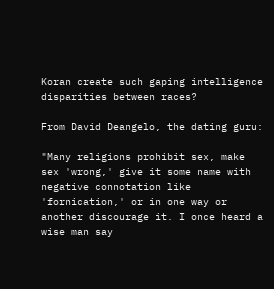Koran create such gaping intelligence disparities between races?

From David Deangelo, the dating guru:

"Many religions prohibit sex, make sex 'wrong,' give it some name with negative connotation like 'fornication,' or in one way or another discourage it. I once heard a wise man say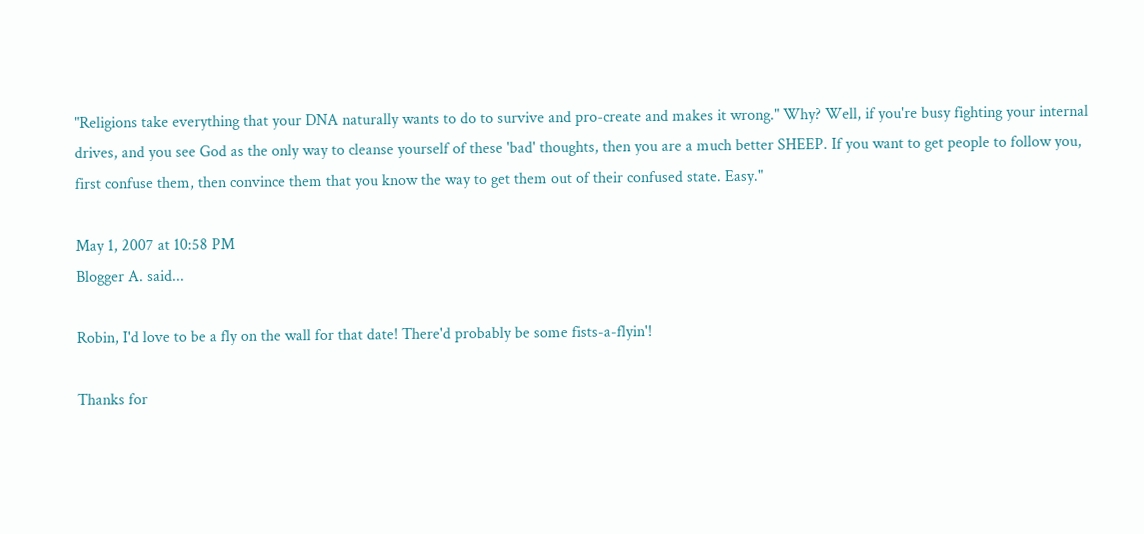"Religions take everything that your DNA naturally wants to do to survive and pro-create and makes it wrong." Why? Well, if you're busy fighting your internal drives, and you see God as the only way to cleanse yourself of these 'bad' thoughts, then you are a much better SHEEP. If you want to get people to follow you, first confuse them, then convince them that you know the way to get them out of their confused state. Easy."

May 1, 2007 at 10:58 PM
Blogger A. said...

Robin, I'd love to be a fly on the wall for that date! There'd probably be some fists-a-flyin'!

Thanks for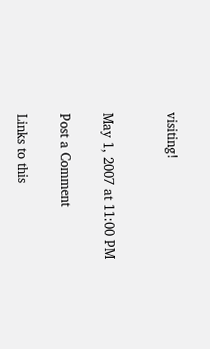visiting!


May 1, 2007 at 11:00 PM

Post a Comment

Links to this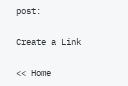post:

Create a Link

<< Home